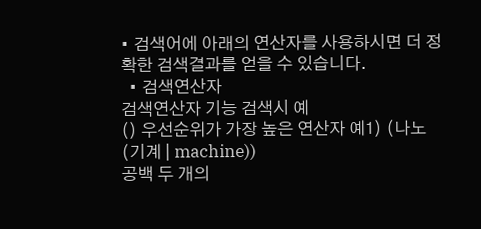• 검색어에 아래의 연산자를 사용하시면 더 정확한 검색결과를 얻을 수 있습니다.
  • 검색연산자
검색연산자 기능 검색시 예
() 우선순위가 가장 높은 연산자 예1) (나노 (기계 | machine))
공백 두 개의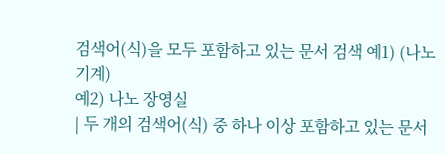검색어(식)을 모두 포함하고 있는 문서 검색 예1) (나노 기계)
예2) 나노 장영실
| 두 개의 검색어(식) 중 하나 이상 포함하고 있는 문서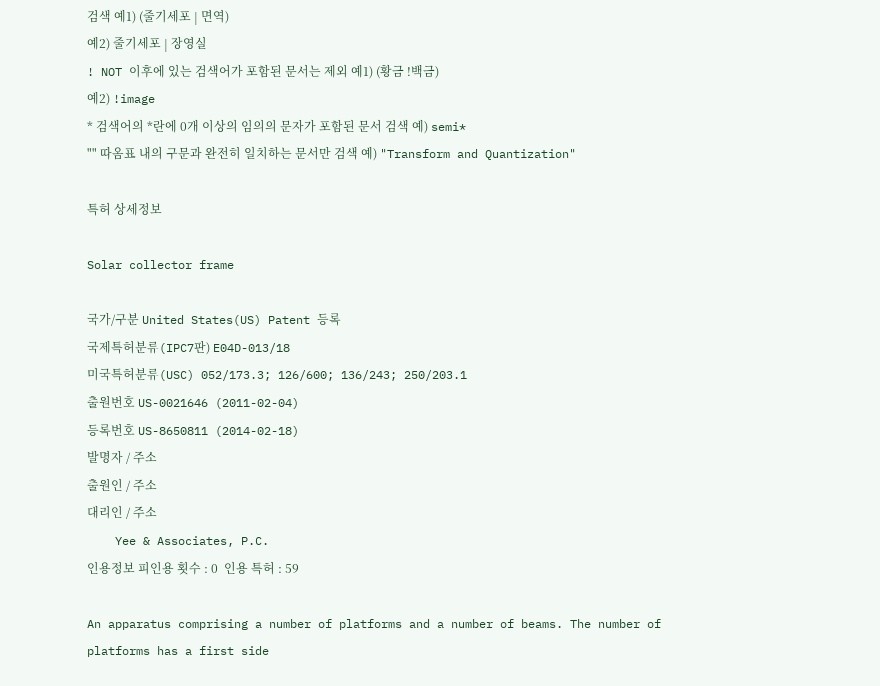검색 예1) (줄기세포 | 면역)
예2) 줄기세포 | 장영실
! NOT 이후에 있는 검색어가 포함된 문서는 제외 예1) (황금 !백금)
예2) !image
* 검색어의 *란에 0개 이상의 임의의 문자가 포함된 문서 검색 예) semi*
"" 따옴표 내의 구문과 완전히 일치하는 문서만 검색 예) "Transform and Quantization"

특허 상세정보

Solar collector frame

국가/구분 United States(US) Patent 등록
국제특허분류(IPC7판) E04D-013/18
미국특허분류(USC) 052/173.3; 126/600; 136/243; 250/203.1
출원번호 US-0021646 (2011-02-04)
등록번호 US-8650811 (2014-02-18)
발명자 / 주소
출원인 / 주소
대리인 / 주소
    Yee & Associates, P.C.
인용정보 피인용 횟수 : 0  인용 특허 : 59

An apparatus comprising a number of platforms and a number of beams. The number of platforms has a first side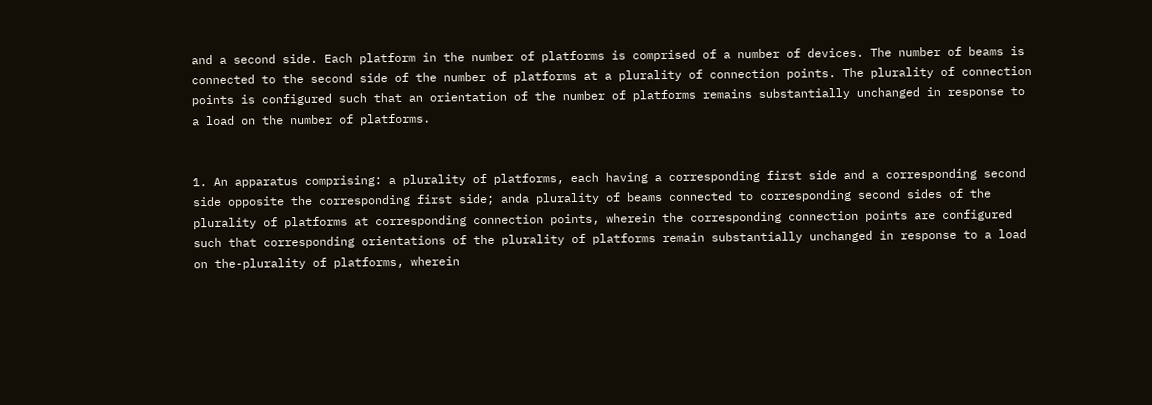and a second side. Each platform in the number of platforms is comprised of a number of devices. The number of beams is connected to the second side of the number of platforms at a plurality of connection points. The plurality of connection points is configured such that an orientation of the number of platforms remains substantially unchanged in response to a load on the number of platforms.


1. An apparatus comprising: a plurality of platforms, each having a corresponding first side and a corresponding second side opposite the corresponding first side; anda plurality of beams connected to corresponding second sides of the plurality of platforms at corresponding connection points, wherein the corresponding connection points are configured such that corresponding orientations of the plurality of platforms remain substantially unchanged in response to a load on the-plurality of platforms, wherein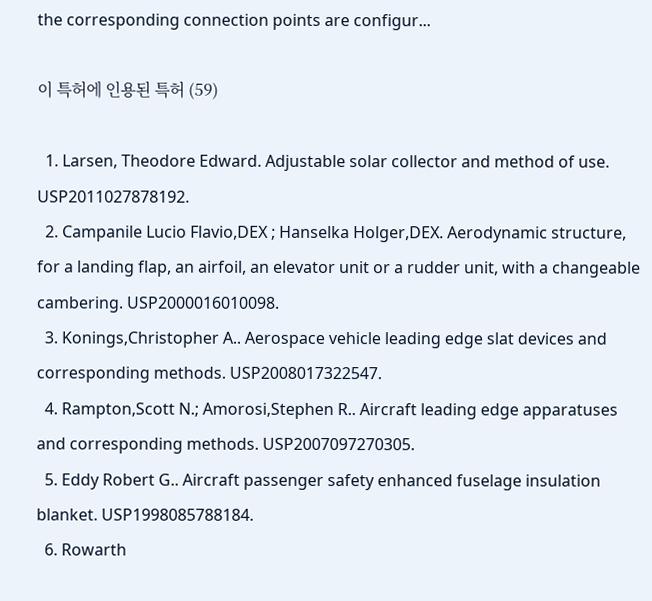the corresponding connection points are configur...

이 특허에 인용된 특허 (59)

  1. Larsen, Theodore Edward. Adjustable solar collector and method of use. USP2011027878192.
  2. Campanile Lucio Flavio,DEX ; Hanselka Holger,DEX. Aerodynamic structure, for a landing flap, an airfoil, an elevator unit or a rudder unit, with a changeable cambering. USP2000016010098.
  3. Konings,Christopher A.. Aerospace vehicle leading edge slat devices and corresponding methods. USP2008017322547.
  4. Rampton,Scott N.; Amorosi,Stephen R.. Aircraft leading edge apparatuses and corresponding methods. USP2007097270305.
  5. Eddy Robert G.. Aircraft passenger safety enhanced fuselage insulation blanket. USP1998085788184.
  6. Rowarth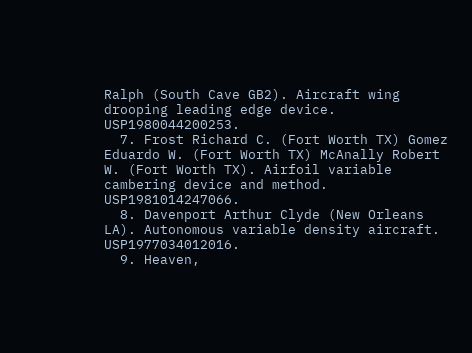Ralph (South Cave GB2). Aircraft wing drooping leading edge device. USP1980044200253.
  7. Frost Richard C. (Fort Worth TX) Gomez Eduardo W. (Fort Worth TX) McAnally Robert W. (Fort Worth TX). Airfoil variable cambering device and method. USP1981014247066.
  8. Davenport Arthur Clyde (New Orleans LA). Autonomous variable density aircraft. USP1977034012016.
  9. Heaven,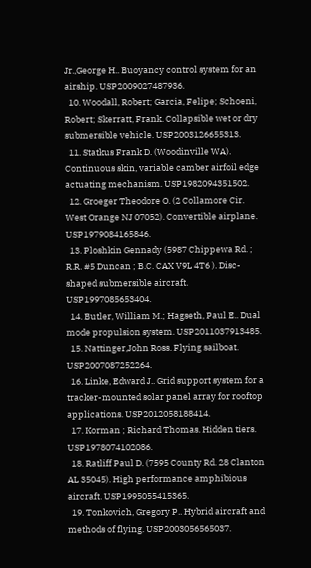Jr.,George H.. Buoyancy control system for an airship. USP2009027487936.
  10. Woodall, Robert; Garcia, Felipe; Schoeni, Robert; Skerratt, Frank. Collapsible wet or dry submersible vehicle. USP2003126655313.
  11. Statkus Frank D. (Woodinville WA). Continuous skin, variable camber airfoil edge actuating mechanism. USP1982094351502.
  12. Groeger Theodore O. (2 Collamore Cir. West Orange NJ 07052). Convertible airplane. USP1979084165846.
  13. Ploshkin Gennady (5987 Chippewa Rd. ; R.R. #5 Duncan ; B.C. CAX V9L 4T6 ). Disc-shaped submersible aircraft. USP1997085653404.
  14. Butler, William M.; Hagseth, Paul E.. Dual mode propulsion system. USP2011037913485.
  15. Nattinger,John Ross. Flying sailboat. USP2007087252264.
  16. Linke, Edward J.. Grid support system for a tracker-mounted solar panel array for rooftop applications. USP2012058188414.
  17. Korman ; Richard Thomas. Hidden tiers. USP1978074102086.
  18. Ratliff Paul D. (7595 County Rd. 28 Clanton AL 35045). High performance amphibious aircraft. USP1995055415365.
  19. Tonkovich, Gregory P.. Hybrid aircraft and methods of flying. USP2003056565037.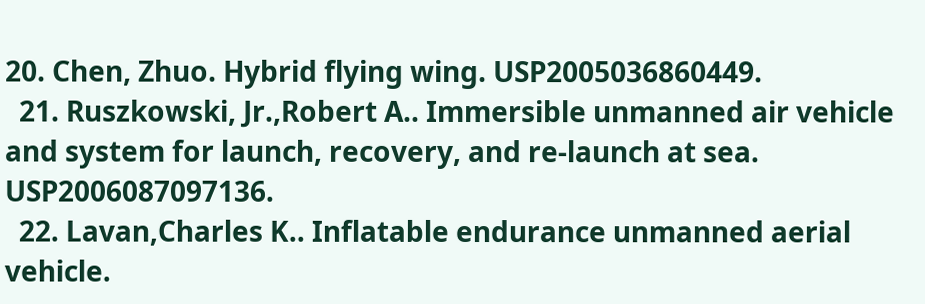20. Chen, Zhuo. Hybrid flying wing. USP2005036860449.
  21. Ruszkowski, Jr.,Robert A.. Immersible unmanned air vehicle and system for launch, recovery, and re-launch at sea. USP2006087097136.
  22. Lavan,Charles K.. Inflatable endurance unmanned aerial vehicle.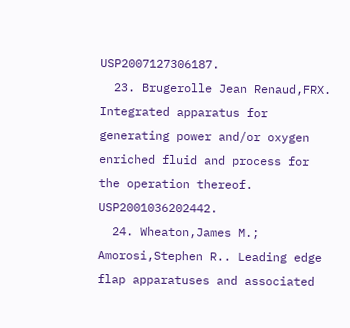USP2007127306187.
  23. Brugerolle Jean Renaud,FRX. Integrated apparatus for generating power and/or oxygen enriched fluid and process for the operation thereof. USP2001036202442.
  24. Wheaton,James M.; Amorosi,Stephen R.. Leading edge flap apparatuses and associated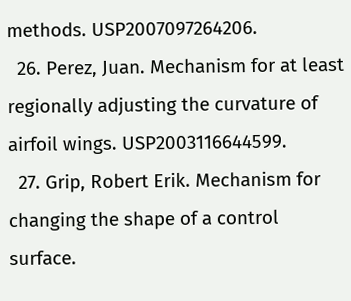methods. USP2007097264206.
  26. Perez, Juan. Mechanism for at least regionally adjusting the curvature of airfoil wings. USP2003116644599.
  27. Grip, Robert Erik. Mechanism for changing the shape of a control surface.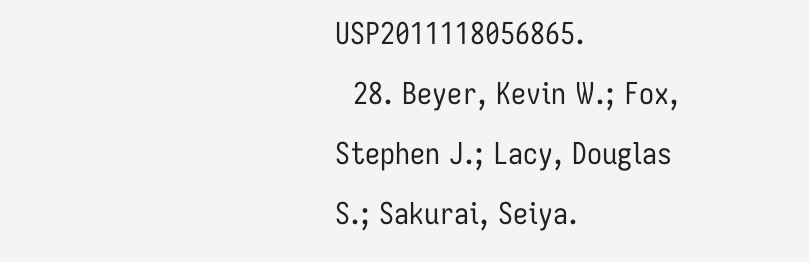USP2011118056865.
  28. Beyer, Kevin W.; Fox, Stephen J.; Lacy, Douglas S.; Sakurai, Seiya.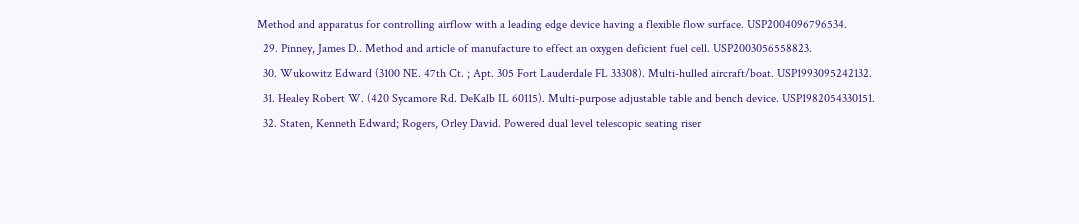Method and apparatus for controlling airflow with a leading edge device having a flexible flow surface. USP2004096796534.
  29. Pinney, James D.. Method and article of manufacture to effect an oxygen deficient fuel cell. USP2003056558823.
  30. Wukowitz Edward (3100 NE. 47th Ct. ; Apt. 305 Fort Lauderdale FL 33308). Multi-hulled aircraft/boat. USP1993095242132.
  31. Healey Robert W. (420 Sycamore Rd. DeKalb IL 60115). Multi-purpose adjustable table and bench device. USP1982054330151.
  32. Staten, Kenneth Edward; Rogers, Orley David. Powered dual level telescopic seating riser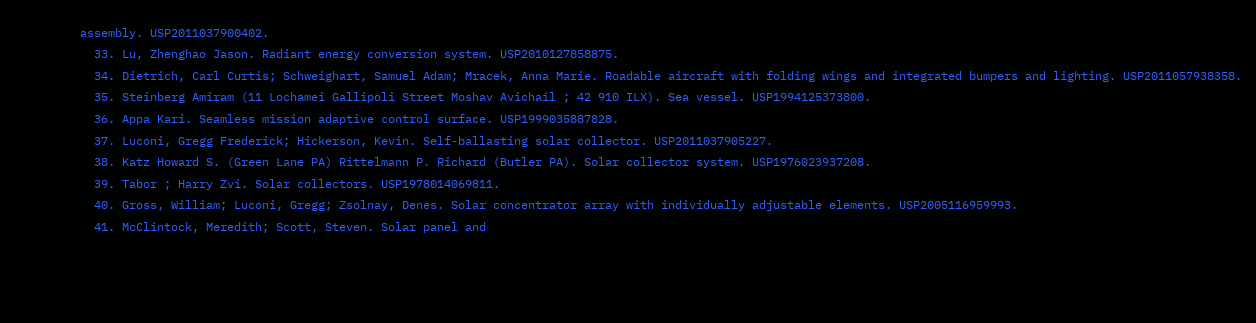assembly. USP2011037900402.
  33. Lu, Zhenghao Jason. Radiant energy conversion system. USP2010127858875.
  34. Dietrich, Carl Curtis; Schweighart, Samuel Adam; Mracek, Anna Marie. Roadable aircraft with folding wings and integrated bumpers and lighting. USP2011057938358.
  35. Steinberg Amiram (11 Lochamei Gallipoli Street Moshav Avichail ; 42 910 ILX). Sea vessel. USP1994125373800.
  36. Appa Kari. Seamless mission adaptive control surface. USP1999035887828.
  37. Luconi, Gregg Frederick; Hickerson, Kevin. Self-ballasting solar collector. USP2011037905227.
  38. Katz Howard S. (Green Lane PA) Rittelmann P. Richard (Butler PA). Solar collector system. USP1976023937208.
  39. Tabor ; Harry Zvi. Solar collectors. USP1978014069811.
  40. Gross, William; Luconi, Gregg; Zsolnay, Denes. Solar concentrator array with individually adjustable elements. USP2005116959993.
  41. McClintock, Meredith; Scott, Steven. Solar panel and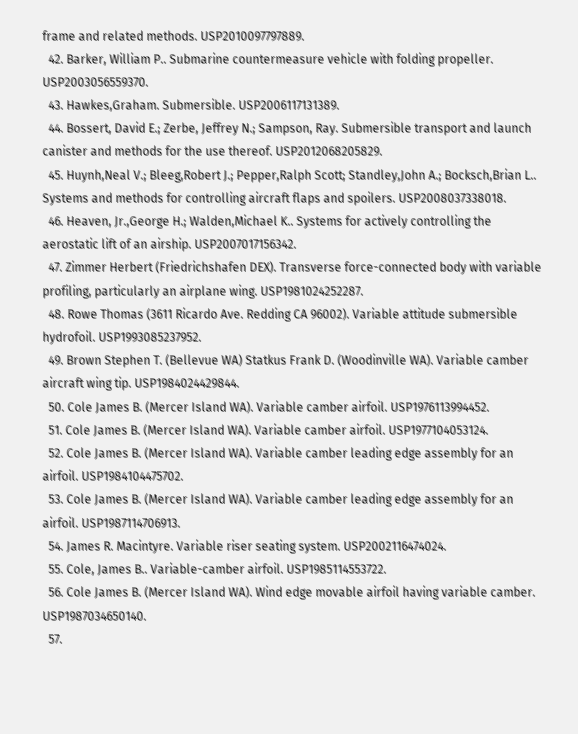frame and related methods. USP2010097797889.
  42. Barker, William P.. Submarine countermeasure vehicle with folding propeller. USP2003056559370.
  43. Hawkes,Graham. Submersible. USP2006117131389.
  44. Bossert, David E.; Zerbe, Jeffrey N.; Sampson, Ray. Submersible transport and launch canister and methods for the use thereof. USP2012068205829.
  45. Huynh,Neal V.; Bleeg,Robert J.; Pepper,Ralph Scott; Standley,John A.; Bocksch,Brian L.. Systems and methods for controlling aircraft flaps and spoilers. USP2008037338018.
  46. Heaven, Jr.,George H.; Walden,Michael K.. Systems for actively controlling the aerostatic lift of an airship. USP2007017156342.
  47. Zimmer Herbert (Friedrichshafen DEX). Transverse force-connected body with variable profiling, particularly an airplane wing. USP1981024252287.
  48. Rowe Thomas (3611 Ricardo Ave. Redding CA 96002). Variable attitude submersible hydrofoil. USP1993085237952.
  49. Brown Stephen T. (Bellevue WA) Statkus Frank D. (Woodinville WA). Variable camber aircraft wing tip. USP1984024429844.
  50. Cole James B. (Mercer Island WA). Variable camber airfoil. USP1976113994452.
  51. Cole James B. (Mercer Island WA). Variable camber airfoil. USP1977104053124.
  52. Cole James B. (Mercer Island WA). Variable camber leading edge assembly for an airfoil. USP1984104475702.
  53. Cole James B. (Mercer Island WA). Variable camber leading edge assembly for an airfoil. USP1987114706913.
  54. James R. Macintyre. Variable riser seating system. USP2002116474024.
  55. Cole, James B.. Variable-camber airfoil. USP1985114553722.
  56. Cole James B. (Mercer Island WA). Wind edge movable airfoil having variable camber. USP1987034650140.
  57.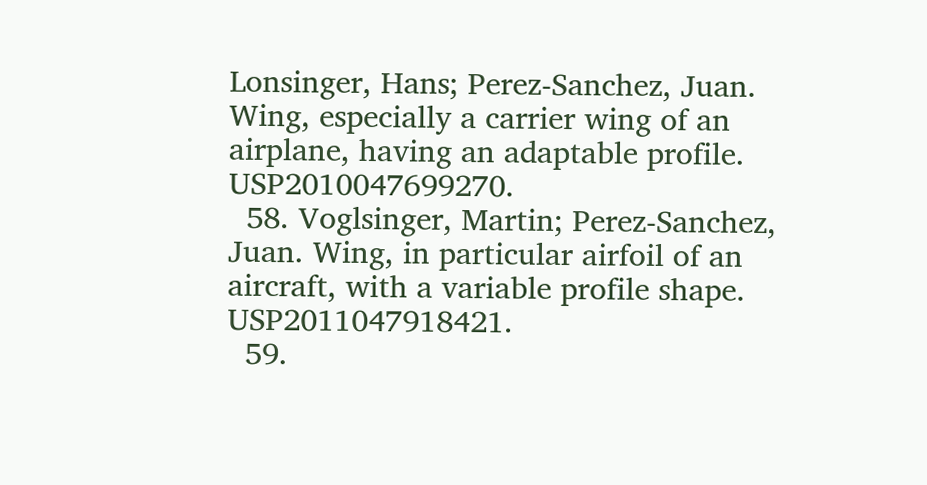Lonsinger, Hans; Perez-Sanchez, Juan. Wing, especially a carrier wing of an airplane, having an adaptable profile. USP2010047699270.
  58. Voglsinger, Martin; Perez-Sanchez, Juan. Wing, in particular airfoil of an aircraft, with a variable profile shape. USP2011047918421.
  59.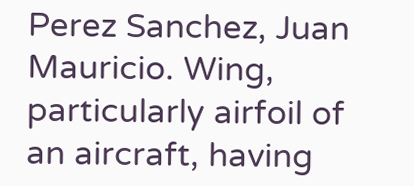Perez Sanchez, Juan Mauricio. Wing, particularly airfoil of an aircraft, having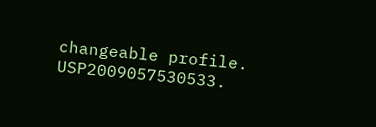changeable profile. USP2009057530533.